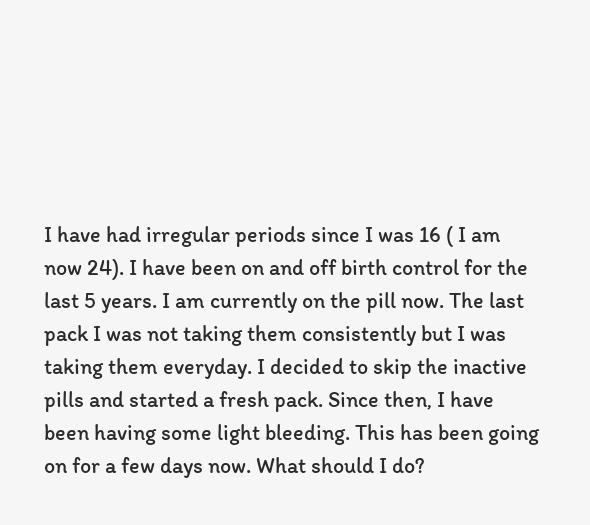I have had irregular periods since I was 16 ( I am now 24). I have been on and off birth control for the last 5 years. I am currently on the pill now. The last pack I was not taking them consistently but I was taking them everyday. I decided to skip the inactive pills and started a fresh pack. Since then, I have been having some light bleeding. This has been going on for a few days now. What should I do?